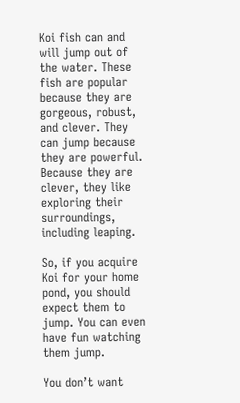Koi fish can and will jump out of the water. These fish are popular because they are gorgeous, robust, and clever. They can jump because they are powerful. Because they are clever, they like exploring their surroundings, including leaping.

So, if you acquire Koi for your home pond, you should expect them to jump. You can even have fun watching them jump.

You don’t want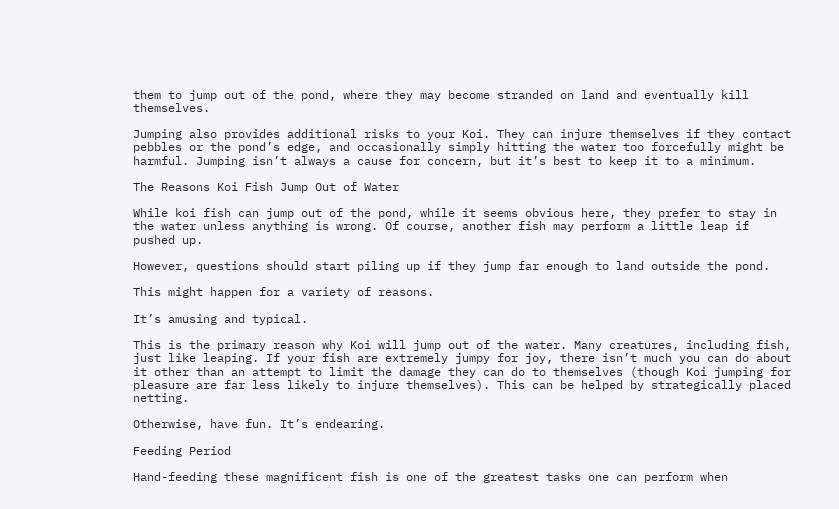them to jump out of the pond, where they may become stranded on land and eventually kill themselves.

Jumping also provides additional risks to your Koi. They can injure themselves if they contact pebbles or the pond’s edge, and occasionally simply hitting the water too forcefully might be harmful. Jumping isn’t always a cause for concern, but it’s best to keep it to a minimum.

The Reasons Koi Fish Jump Out of Water

While koi fish can jump out of the pond, while it seems obvious here, they prefer to stay in the water unless anything is wrong. Of course, another fish may perform a little leap if pushed up.

However, questions should start piling up if they jump far enough to land outside the pond.

This might happen for a variety of reasons.

It’s amusing and typical.

This is the primary reason why Koi will jump out of the water. Many creatures, including fish, just like leaping. If your fish are extremely jumpy for joy, there isn’t much you can do about it other than an attempt to limit the damage they can do to themselves (though Koi jumping for pleasure are far less likely to injure themselves). This can be helped by strategically placed netting.

Otherwise, have fun. It’s endearing.

Feeding Period

Hand-feeding these magnificent fish is one of the greatest tasks one can perform when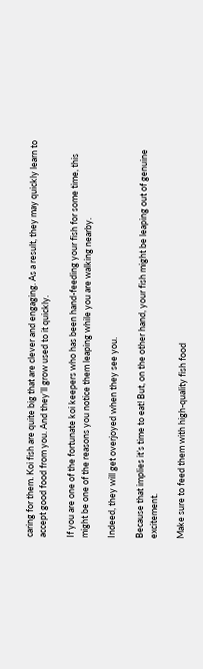caring for them. Koi fish are quite big that are clever and engaging. As a result, they may quickly learn to accept good food from you. And they’ll grow used to it quickly.

If you are one of the fortunate koi keepers who has been hand-feeding your fish for some time, this might be one of the reasons you notice them leaping while you are walking nearby.

Indeed, they will get overjoyed when they see you.

Because that implies it’s time to eat! But, on the other hand, your fish might be leaping out of genuine excitement.

Make sure to feed them with high-quality fish food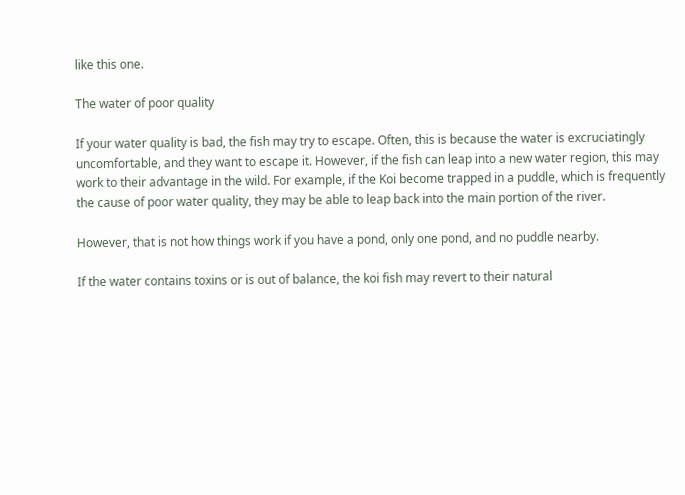like this one.

The water of poor quality

If your water quality is bad, the fish may try to escape. Often, this is because the water is excruciatingly uncomfortable, and they want to escape it. However, if the fish can leap into a new water region, this may work to their advantage in the wild. For example, if the Koi become trapped in a puddle, which is frequently the cause of poor water quality, they may be able to leap back into the main portion of the river.

However, that is not how things work if you have a pond, only one pond, and no puddle nearby.

If the water contains toxins or is out of balance, the koi fish may revert to their natural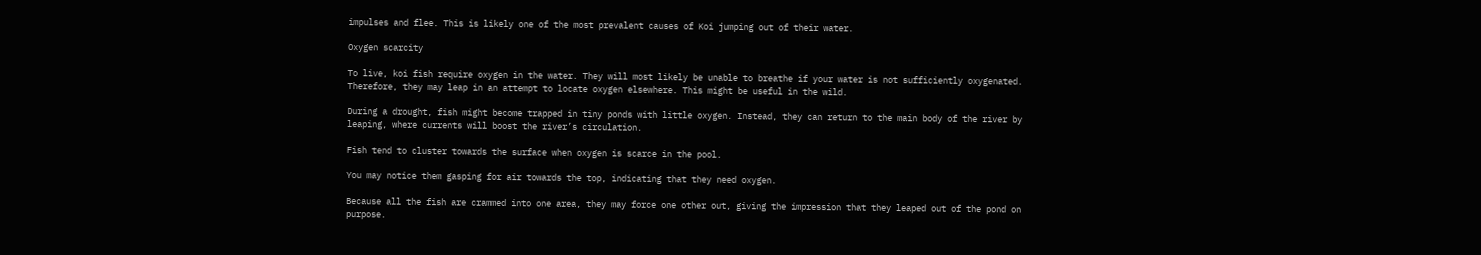impulses and flee. This is likely one of the most prevalent causes of Koi jumping out of their water.

Oxygen scarcity

To live, koi fish require oxygen in the water. They will most likely be unable to breathe if your water is not sufficiently oxygenated. Therefore, they may leap in an attempt to locate oxygen elsewhere. This might be useful in the wild.

During a drought, fish might become trapped in tiny ponds with little oxygen. Instead, they can return to the main body of the river by leaping, where currents will boost the river’s circulation.

Fish tend to cluster towards the surface when oxygen is scarce in the pool.

You may notice them gasping for air towards the top, indicating that they need oxygen.

Because all the fish are crammed into one area, they may force one other out, giving the impression that they leaped out of the pond on purpose.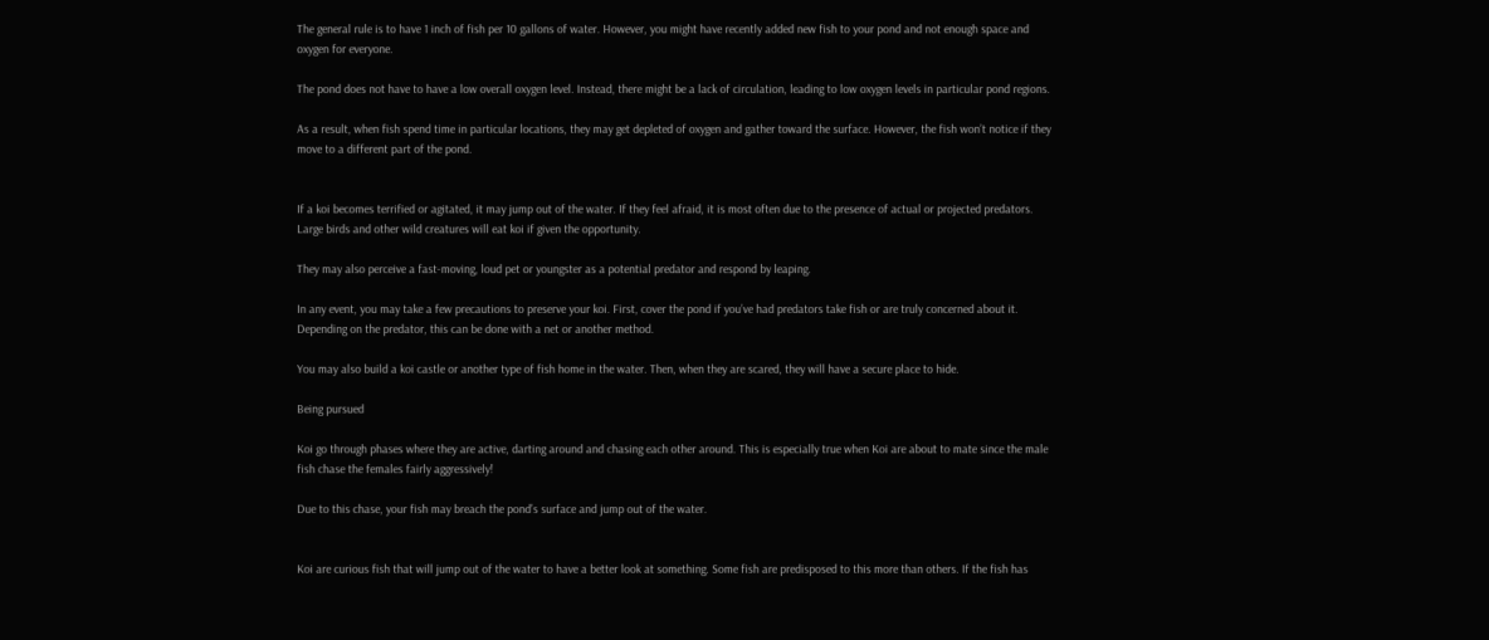The general rule is to have 1 inch of fish per 10 gallons of water. However, you might have recently added new fish to your pond and not enough space and oxygen for everyone.

The pond does not have to have a low overall oxygen level. Instead, there might be a lack of circulation, leading to low oxygen levels in particular pond regions.

As a result, when fish spend time in particular locations, they may get depleted of oxygen and gather toward the surface. However, the fish won’t notice if they move to a different part of the pond.


If a koi becomes terrified or agitated, it may jump out of the water. If they feel afraid, it is most often due to the presence of actual or projected predators. Large birds and other wild creatures will eat koi if given the opportunity.

They may also perceive a fast-moving, loud pet or youngster as a potential predator and respond by leaping.

In any event, you may take a few precautions to preserve your koi. First, cover the pond if you’ve had predators take fish or are truly concerned about it. Depending on the predator, this can be done with a net or another method.

You may also build a koi castle or another type of fish home in the water. Then, when they are scared, they will have a secure place to hide.

Being pursued

Koi go through phases where they are active, darting around and chasing each other around. This is especially true when Koi are about to mate since the male fish chase the females fairly aggressively!

Due to this chase, your fish may breach the pond’s surface and jump out of the water.


Koi are curious fish that will jump out of the water to have a better look at something. Some fish are predisposed to this more than others. If the fish has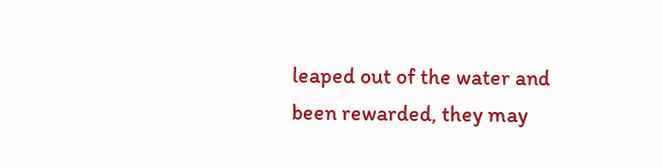leaped out of the water and been rewarded, they may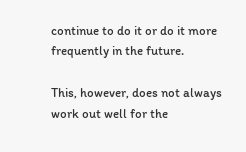continue to do it or do it more frequently in the future.

This, however, does not always work out well for the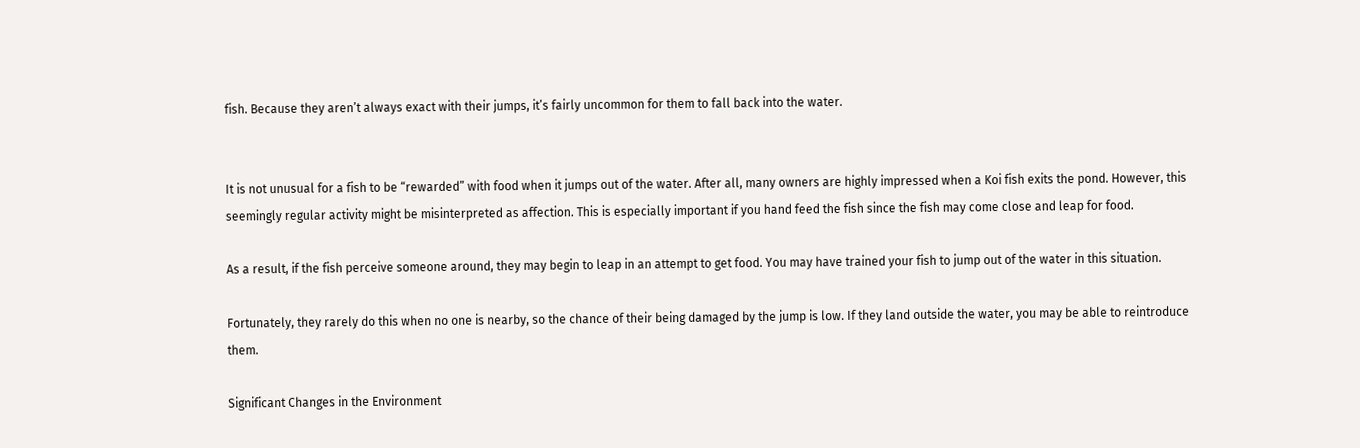fish. Because they aren’t always exact with their jumps, it’s fairly uncommon for them to fall back into the water.


It is not unusual for a fish to be “rewarded” with food when it jumps out of the water. After all, many owners are highly impressed when a Koi fish exits the pond. However, this seemingly regular activity might be misinterpreted as affection. This is especially important if you hand feed the fish since the fish may come close and leap for food.

As a result, if the fish perceive someone around, they may begin to leap in an attempt to get food. You may have trained your fish to jump out of the water in this situation.

Fortunately, they rarely do this when no one is nearby, so the chance of their being damaged by the jump is low. If they land outside the water, you may be able to reintroduce them.

Significant Changes in the Environment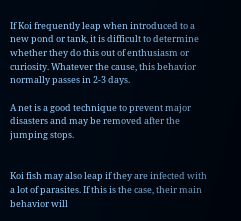If Koi frequently leap when introduced to a new pond or tank, it is difficult to determine whether they do this out of enthusiasm or curiosity. Whatever the cause, this behavior normally passes in 2-3 days.

A net is a good technique to prevent major disasters and may be removed after the jumping stops.


Koi fish may also leap if they are infected with a lot of parasites. If this is the case, their main behavior will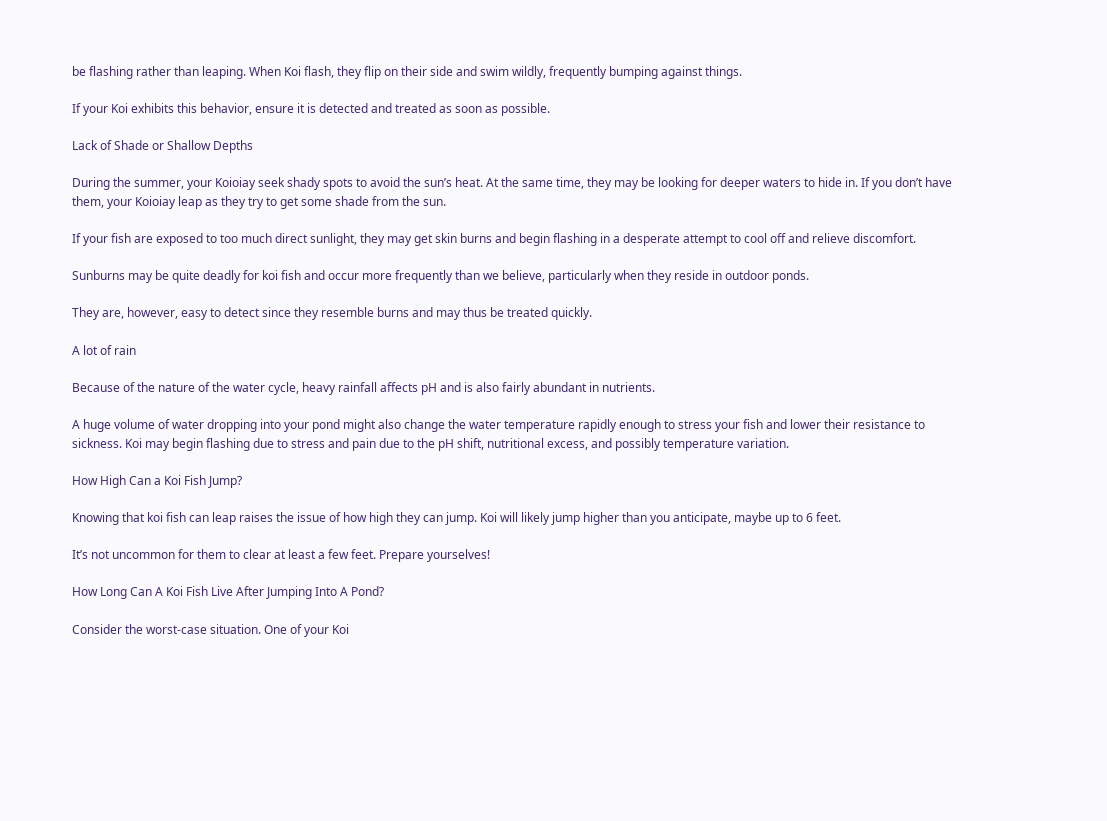be flashing rather than leaping. When Koi flash, they flip on their side and swim wildly, frequently bumping against things.

If your Koi exhibits this behavior, ensure it is detected and treated as soon as possible.

Lack of Shade or Shallow Depths

During the summer, your Koioiay seek shady spots to avoid the sun’s heat. At the same time, they may be looking for deeper waters to hide in. If you don’t have them, your Koioiay leap as they try to get some shade from the sun.

If your fish are exposed to too much direct sunlight, they may get skin burns and begin flashing in a desperate attempt to cool off and relieve discomfort.

Sunburns may be quite deadly for koi fish and occur more frequently than we believe, particularly when they reside in outdoor ponds.

They are, however, easy to detect since they resemble burns and may thus be treated quickly.

A lot of rain

Because of the nature of the water cycle, heavy rainfall affects pH and is also fairly abundant in nutrients.

A huge volume of water dropping into your pond might also change the water temperature rapidly enough to stress your fish and lower their resistance to sickness. Koi may begin flashing due to stress and pain due to the pH shift, nutritional excess, and possibly temperature variation.

How High Can a Koi Fish Jump?

Knowing that koi fish can leap raises the issue of how high they can jump. Koi will likely jump higher than you anticipate, maybe up to 6 feet.

It’s not uncommon for them to clear at least a few feet. Prepare yourselves!

How Long Can A Koi Fish Live After Jumping Into A Pond?

Consider the worst-case situation. One of your Koi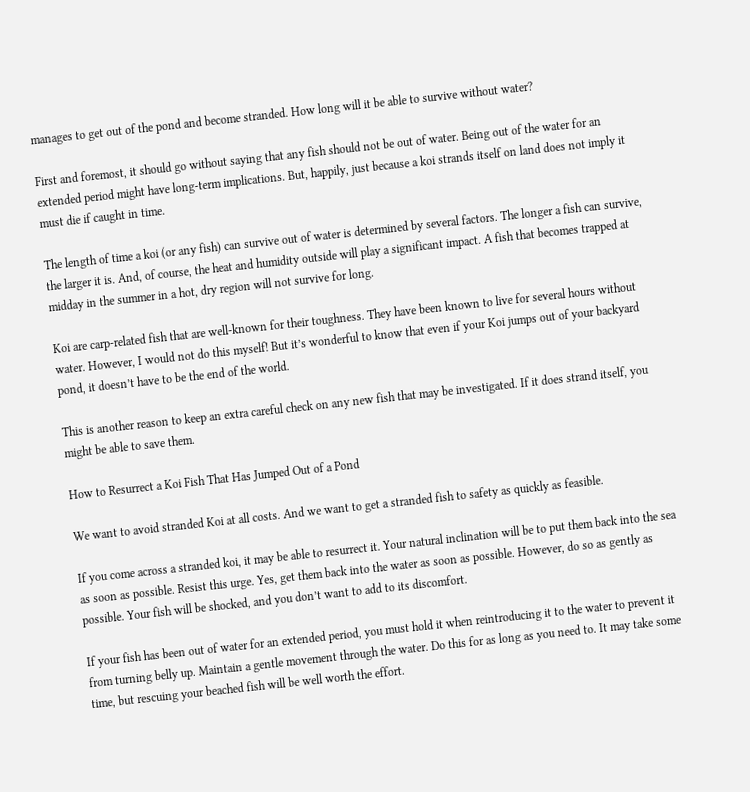manages to get out of the pond and become stranded. How long will it be able to survive without water?

First and foremost, it should go without saying that any fish should not be out of water. Being out of the water for an extended period might have long-term implications. But, happily, just because a koi strands itself on land does not imply it must die if caught in time.

The length of time a koi (or any fish) can survive out of water is determined by several factors. The longer a fish can survive, the larger it is. And, of course, the heat and humidity outside will play a significant impact. A fish that becomes trapped at midday in the summer in a hot, dry region will not survive for long.

Koi are carp-related fish that are well-known for their toughness. They have been known to live for several hours without water. However, I would not do this myself! But it’s wonderful to know that even if your Koi jumps out of your backyard pond, it doesn’t have to be the end of the world.

This is another reason to keep an extra careful check on any new fish that may be investigated. If it does strand itself, you might be able to save them.

How to Resurrect a Koi Fish That Has Jumped Out of a Pond

We want to avoid stranded Koi at all costs. And we want to get a stranded fish to safety as quickly as feasible.

If you come across a stranded koi, it may be able to resurrect it. Your natural inclination will be to put them back into the sea as soon as possible. Resist this urge. Yes, get them back into the water as soon as possible. However, do so as gently as possible. Your fish will be shocked, and you don’t want to add to its discomfort.

If your fish has been out of water for an extended period, you must hold it when reintroducing it to the water to prevent it from turning belly up. Maintain a gentle movement through the water. Do this for as long as you need to. It may take some time, but rescuing your beached fish will be well worth the effort.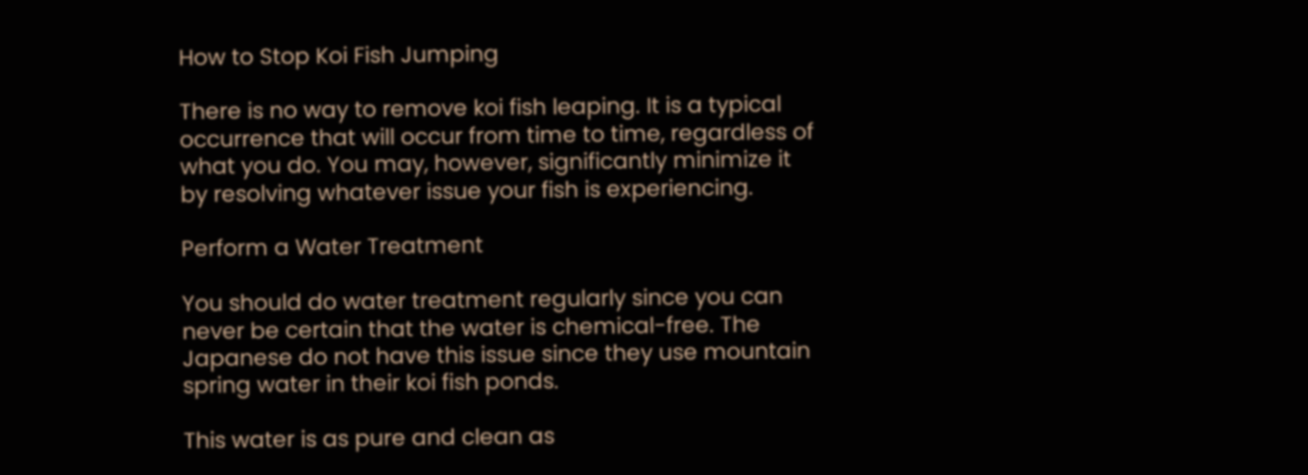How to Stop Koi Fish Jumping

There is no way to remove koi fish leaping. It is a typical occurrence that will occur from time to time, regardless of what you do. You may, however, significantly minimize it by resolving whatever issue your fish is experiencing.

Perform a Water Treatment

You should do water treatment regularly since you can never be certain that the water is chemical-free. The Japanese do not have this issue since they use mountain spring water in their koi fish ponds.

This water is as pure and clean as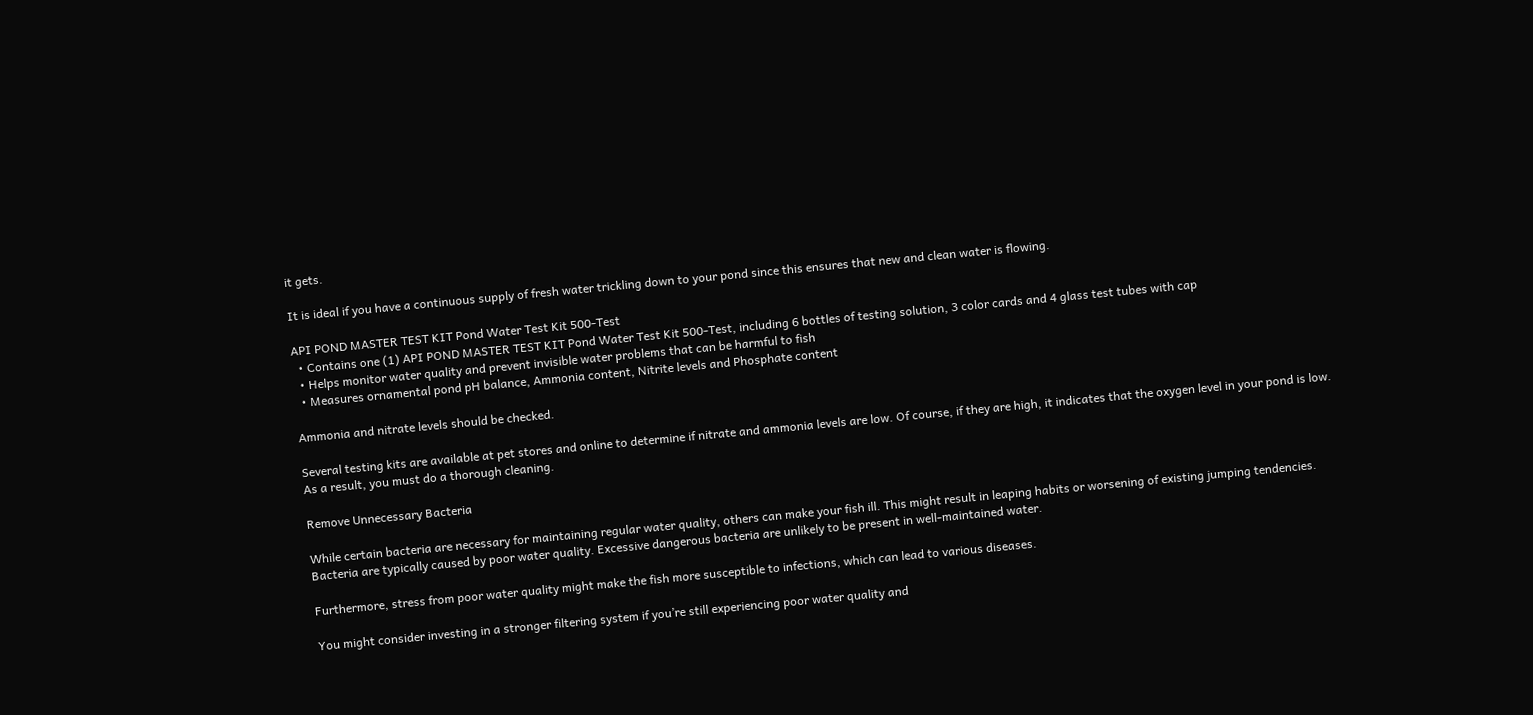it gets.

It is ideal if you have a continuous supply of fresh water trickling down to your pond since this ensures that new and clean water is flowing.

API POND MASTER TEST KIT Pond Water Test Kit 500-Test
  • Contains one (1) API POND MASTER TEST KIT Pond Water Test Kit 500-Test, including 6 bottles of testing solution, 3 color cards and 4 glass test tubes with cap
  • Helps monitor water quality and prevent invisible water problems that can be harmful to fish
  • Measures ornamental pond pH balance, Ammonia content, Nitrite levels and Phosphate content

Ammonia and nitrate levels should be checked.

Several testing kits are available at pet stores and online to determine if nitrate and ammonia levels are low. Of course, if they are high, it indicates that the oxygen level in your pond is low. As a result, you must do a thorough cleaning.

Remove Unnecessary Bacteria

While certain bacteria are necessary for maintaining regular water quality, others can make your fish ill. This might result in leaping habits or worsening of existing jumping tendencies. Bacteria are typically caused by poor water quality. Excessive dangerous bacteria are unlikely to be present in well-maintained water.

Furthermore, stress from poor water quality might make the fish more susceptible to infections, which can lead to various diseases.

You might consider investing in a stronger filtering system if you’re still experiencing poor water quality and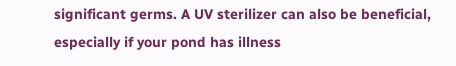significant germs. A UV sterilizer can also be beneficial, especially if your pond has illness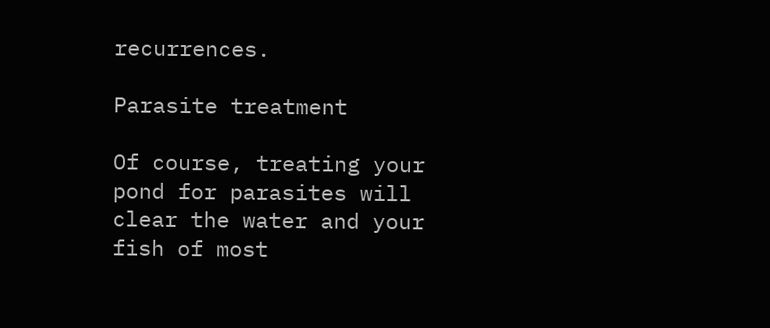recurrences.

Parasite treatment

Of course, treating your pond for parasites will clear the water and your fish of most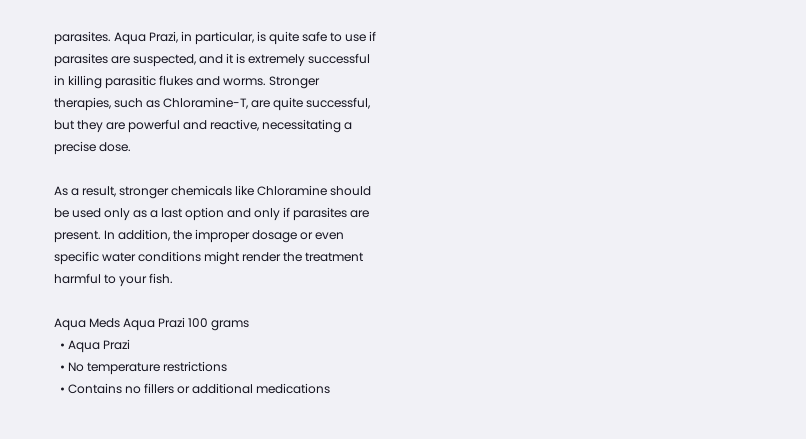parasites. Aqua Prazi, in particular, is quite safe to use if parasites are suspected, and it is extremely successful in killing parasitic flukes and worms. Stronger therapies, such as Chloramine-T, are quite successful, but they are powerful and reactive, necessitating a precise dose.

As a result, stronger chemicals like Chloramine should be used only as a last option and only if parasites are present. In addition, the improper dosage or even specific water conditions might render the treatment harmful to your fish.

Aqua Meds Aqua Prazi 100 grams
  • Aqua Prazi
  • No temperature restrictions
  • Contains no fillers or additional medications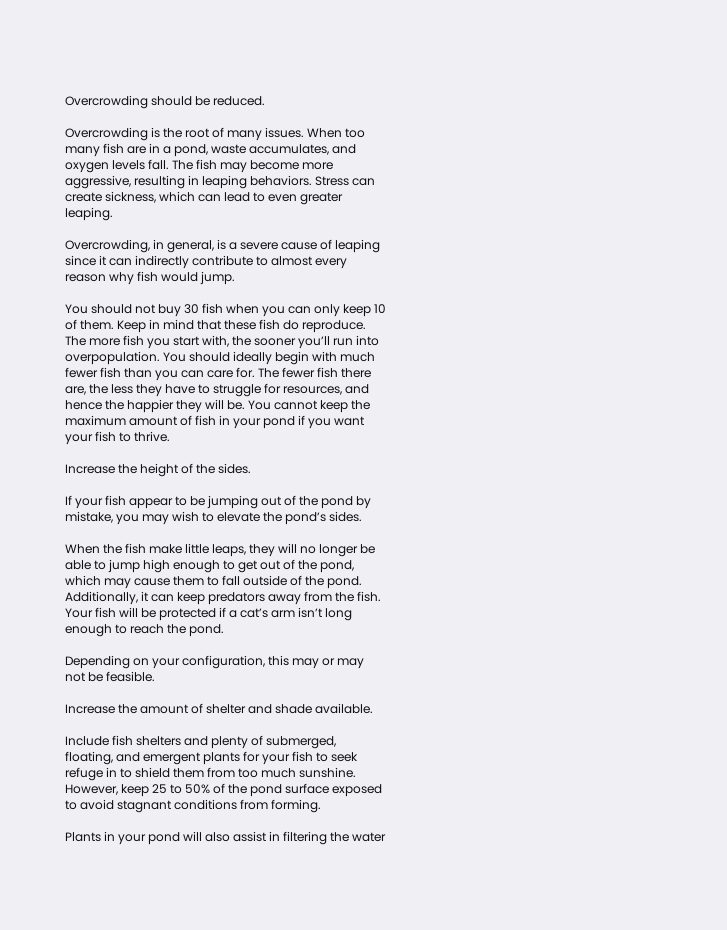Overcrowding should be reduced.

Overcrowding is the root of many issues. When too many fish are in a pond, waste accumulates, and oxygen levels fall. The fish may become more aggressive, resulting in leaping behaviors. Stress can create sickness, which can lead to even greater leaping.

Overcrowding, in general, is a severe cause of leaping since it can indirectly contribute to almost every reason why fish would jump.

You should not buy 30 fish when you can only keep 10 of them. Keep in mind that these fish do reproduce. The more fish you start with, the sooner you’ll run into overpopulation. You should ideally begin with much fewer fish than you can care for. The fewer fish there are, the less they have to struggle for resources, and hence the happier they will be. You cannot keep the maximum amount of fish in your pond if you want your fish to thrive.

Increase the height of the sides.

If your fish appear to be jumping out of the pond by mistake, you may wish to elevate the pond’s sides.

When the fish make little leaps, they will no longer be able to jump high enough to get out of the pond, which may cause them to fall outside of the pond. Additionally, it can keep predators away from the fish. Your fish will be protected if a cat’s arm isn’t long enough to reach the pond.

Depending on your configuration, this may or may not be feasible.

Increase the amount of shelter and shade available.

Include fish shelters and plenty of submerged, floating, and emergent plants for your fish to seek refuge in to shield them from too much sunshine. However, keep 25 to 50% of the pond surface exposed to avoid stagnant conditions from forming.

Plants in your pond will also assist in filtering the water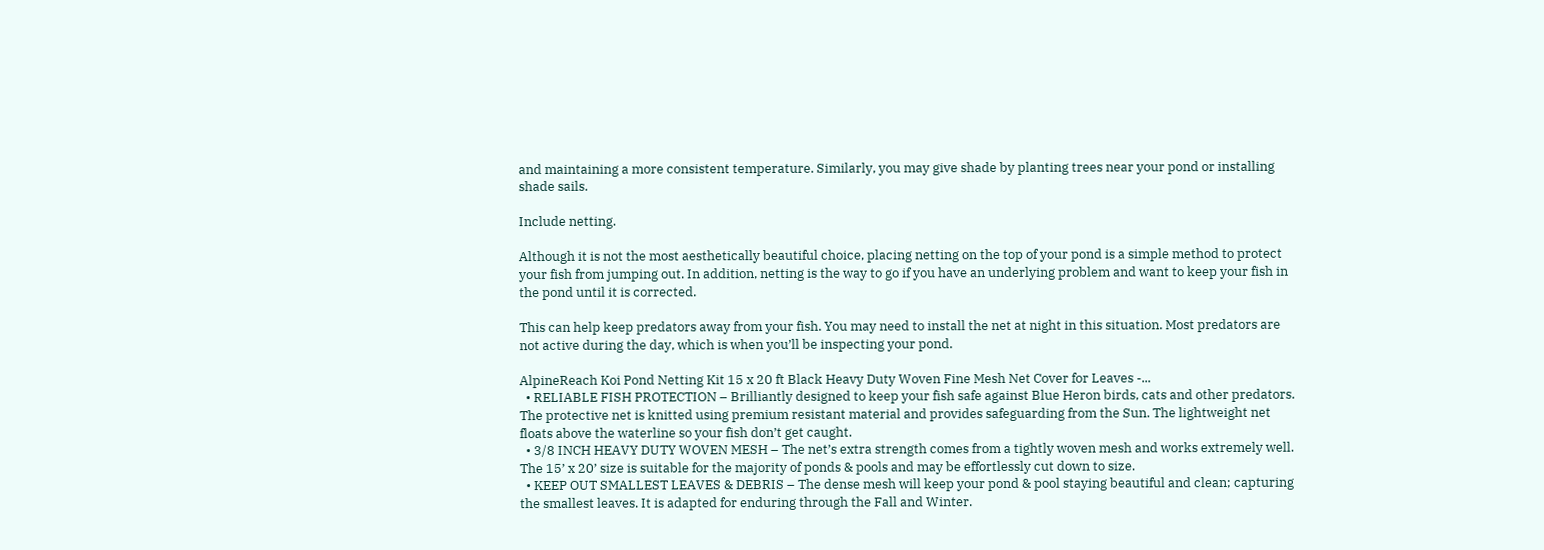and maintaining a more consistent temperature. Similarly, you may give shade by planting trees near your pond or installing shade sails.

Include netting.

Although it is not the most aesthetically beautiful choice, placing netting on the top of your pond is a simple method to protect your fish from jumping out. In addition, netting is the way to go if you have an underlying problem and want to keep your fish in the pond until it is corrected.

This can help keep predators away from your fish. You may need to install the net at night in this situation. Most predators are not active during the day, which is when you’ll be inspecting your pond.

AlpineReach Koi Pond Netting Kit 15 x 20 ft Black Heavy Duty Woven Fine Mesh Net Cover for Leaves -...
  • RELIABLE FISH PROTECTION – Brilliantly designed to keep your fish safe against Blue Heron birds, cats and other predators. The protective net is knitted using premium resistant material and provides safeguarding from the Sun. The lightweight net floats above the waterline so your fish don’t get caught.
  • 3/8 INCH HEAVY DUTY WOVEN MESH – The net’s extra strength comes from a tightly woven mesh and works extremely well. The 15’ x 20’ size is suitable for the majority of ponds & pools and may be effortlessly cut down to size.
  • KEEP OUT SMALLEST LEAVES & DEBRIS – The dense mesh will keep your pond & pool staying beautiful and clean; capturing the smallest leaves. It is adapted for enduring through the Fall and Winter.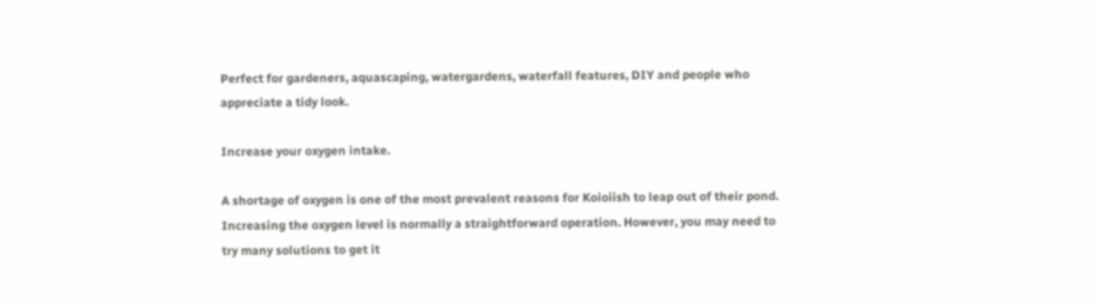Perfect for gardeners, aquascaping, watergardens, waterfall features, DIY and people who appreciate a tidy look.

Increase your oxygen intake.

A shortage of oxygen is one of the most prevalent reasons for Koioiish to leap out of their pond. Increasing the oxygen level is normally a straightforward operation. However, you may need to try many solutions to get it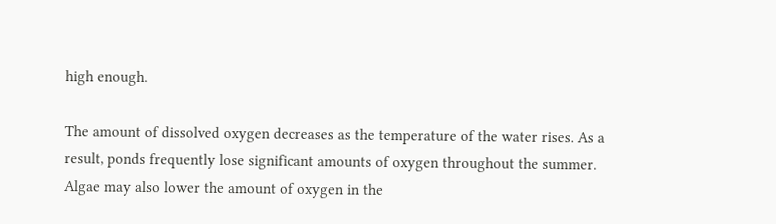high enough.

The amount of dissolved oxygen decreases as the temperature of the water rises. As a result, ponds frequently lose significant amounts of oxygen throughout the summer. Algae may also lower the amount of oxygen in the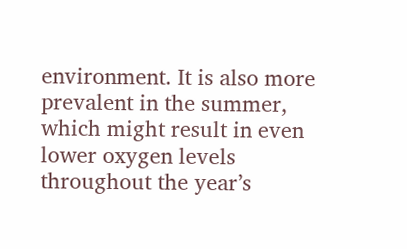environment. It is also more prevalent in the summer, which might result in even lower oxygen levels throughout the year’s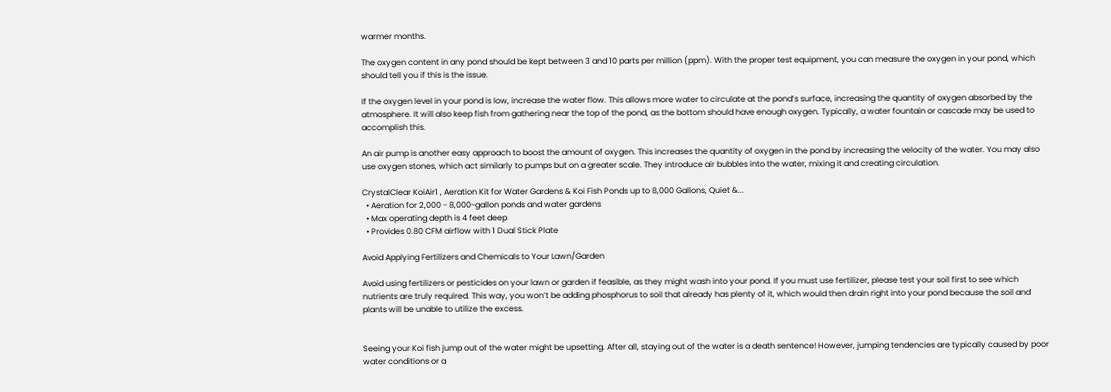warmer months.

The oxygen content in any pond should be kept between 3 and 10 parts per million (ppm). With the proper test equipment, you can measure the oxygen in your pond, which should tell you if this is the issue.

If the oxygen level in your pond is low, increase the water flow. This allows more water to circulate at the pond’s surface, increasing the quantity of oxygen absorbed by the atmosphere. It will also keep fish from gathering near the top of the pond, as the bottom should have enough oxygen. Typically, a water fountain or cascade may be used to accomplish this.

An air pump is another easy approach to boost the amount of oxygen. This increases the quantity of oxygen in the pond by increasing the velocity of the water. You may also use oxygen stones, which act similarly to pumps but on a greater scale. They introduce air bubbles into the water, mixing it and creating circulation.

CrystalClear KoiAir1 , Aeration Kit for Water Gardens & Koi Fish Ponds up to 8,000 Gallons, Quiet &...
  • Aeration for 2,000 - 8,000-gallon ponds and water gardens
  • Max operating depth is 4 feet deep
  • Provides 0.80 CFM airflow with 1 Dual Stick Plate

Avoid Applying Fertilizers and Chemicals to Your Lawn/Garden

Avoid using fertilizers or pesticides on your lawn or garden if feasible, as they might wash into your pond. If you must use fertilizer, please test your soil first to see which nutrients are truly required. This way, you won’t be adding phosphorus to soil that already has plenty of it, which would then drain right into your pond because the soil and plants will be unable to utilize the excess.


Seeing your Koi fish jump out of the water might be upsetting. After all, staying out of the water is a death sentence! However, jumping tendencies are typically caused by poor water conditions or a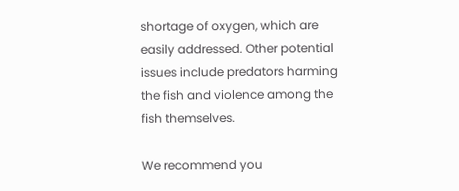shortage of oxygen, which are easily addressed. Other potential issues include predators harming the fish and violence among the fish themselves.

We recommend you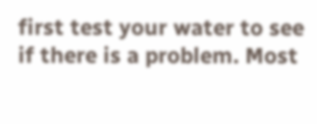first test your water to see if there is a problem. Most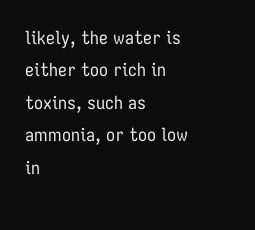likely, the water is either too rich in toxins, such as ammonia, or too low in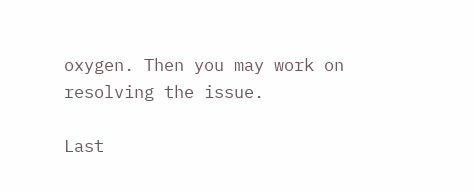oxygen. Then you may work on resolving the issue.

Last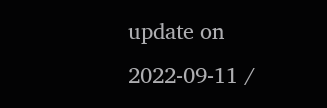update on 2022-09-11 /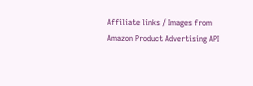Affiliate links / Images from Amazon Product Advertising API